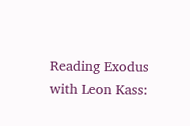Reading Exodus with Leon Kass: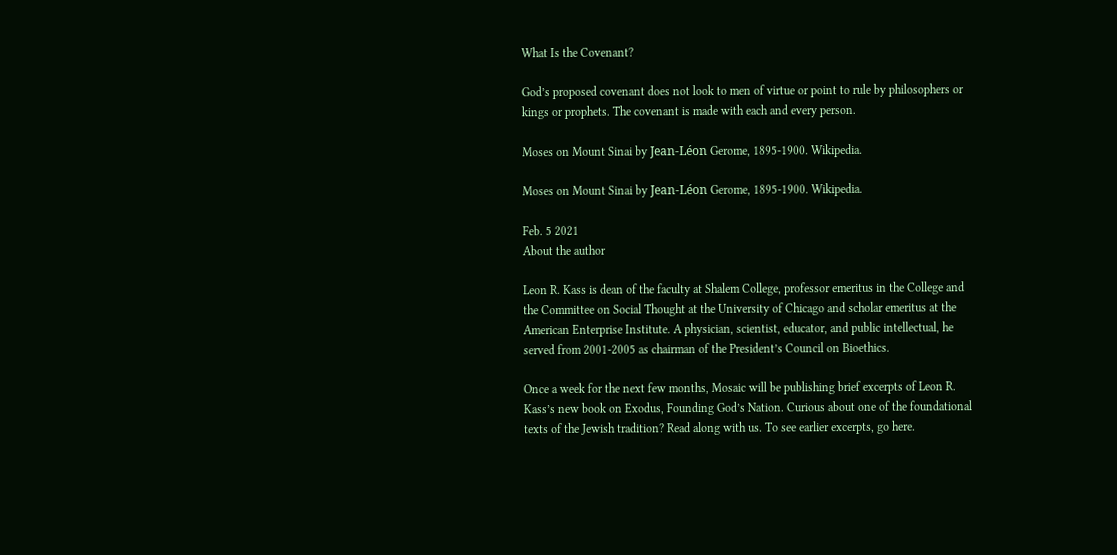What Is the Covenant?

God’s proposed covenant does not look to men of virtue or point to rule by philosophers or kings or prophets. The covenant is made with each and every person.

Moses on Mount Sinai by Jean-Léon Gerome, 1895-1900. Wikipedia.

Moses on Mount Sinai by Jean-Léon Gerome, 1895-1900. Wikipedia.

Feb. 5 2021
About the author

Leon R. Kass is dean of the faculty at Shalem College, professor emeritus in the College and the Committee on Social Thought at the University of Chicago and scholar emeritus at the American Enterprise Institute. A physician, scientist, educator, and public intellectual, he served from 2001-2005 as chairman of the President’s Council on Bioethics.

Once a week for the next few months, Mosaic will be publishing brief excerpts of Leon R. Kass’s new book on Exodus, Founding God’s Nation. Curious about one of the foundational texts of the Jewish tradition? Read along with us. To see earlier excerpts, go here.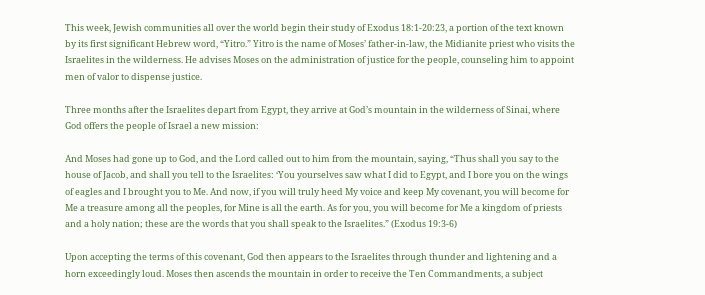This week, Jewish communities all over the world begin their study of Exodus 18:1-20:23, a portion of the text known by its first significant Hebrew word, “Yitro.” Yitro is the name of Moses’ father-in-law, the Midianite priest who visits the Israelites in the wilderness. He advises Moses on the administration of justice for the people, counseling him to appoint men of valor to dispense justice.

Three months after the Israelites depart from Egypt, they arrive at God’s mountain in the wilderness of Sinai, where God offers the people of Israel a new mission:

And Moses had gone up to God, and the Lord called out to him from the mountain, saying, “Thus shall you say to the house of Jacob, and shall you tell to the Israelites: ‘You yourselves saw what I did to Egypt, and I bore you on the wings of eagles and I brought you to Me. And now, if you will truly heed My voice and keep My covenant, you will become for Me a treasure among all the peoples, for Mine is all the earth. As for you, you will become for Me a kingdom of priests and a holy nation; these are the words that you shall speak to the Israelites.” (Exodus 19:3-6)

Upon accepting the terms of this covenant, God then appears to the Israelites through thunder and lightening and a horn exceedingly loud. Moses then ascends the mountain in order to receive the Ten Commandments, a subject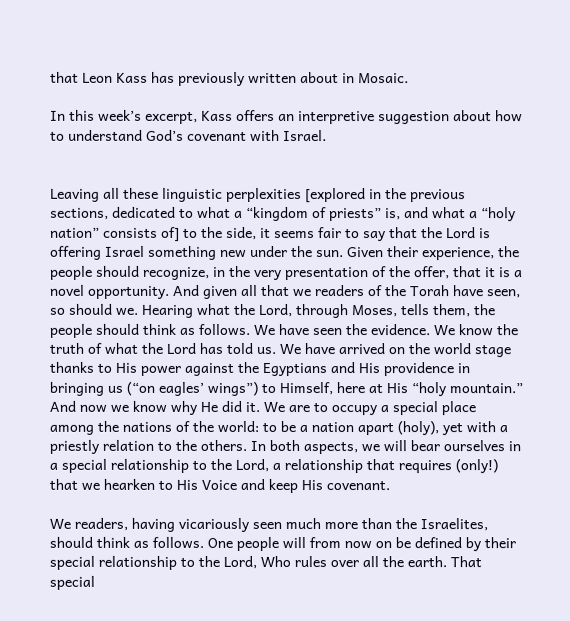that Leon Kass has previously written about in Mosaic.

In this week’s excerpt, Kass offers an interpretive suggestion about how to understand God’s covenant with Israel.


Leaving all these linguistic perplexities [explored in the previous sections, dedicated to what a “kingdom of priests” is, and what a “holy nation” consists of] to the side, it seems fair to say that the Lord is offering Israel something new under the sun. Given their experience, the people should recognize, in the very presentation of the offer, that it is a novel opportunity. And given all that we readers of the Torah have seen, so should we. Hearing what the Lord, through Moses, tells them, the people should think as follows. We have seen the evidence. We know the truth of what the Lord has told us. We have arrived on the world stage thanks to His power against the Egyptians and His providence in bringing us (“on eagles’ wings”) to Himself, here at His “holy mountain.” And now we know why He did it. We are to occupy a special place among the nations of the world: to be a nation apart (holy), yet with a priestly relation to the others. In both aspects, we will bear ourselves in a special relationship to the Lord, a relationship that requires (only!) that we hearken to His Voice and keep His covenant.

We readers, having vicariously seen much more than the Israelites, should think as follows. One people will from now on be defined by their special relationship to the Lord, Who rules over all the earth. That special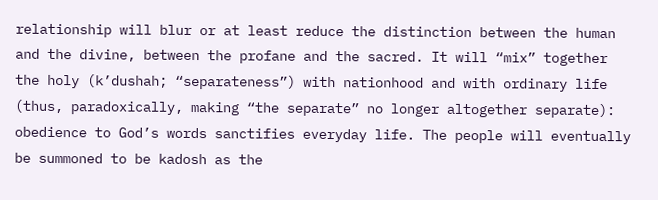relationship will blur or at least reduce the distinction between the human and the divine, between the profane and the sacred. It will “mix” together the holy (k’dushah; “separateness”) with nationhood and with ordinary life (thus, paradoxically, making “the separate” no longer altogether separate): obedience to God’s words sanctifies everyday life. The people will eventually be summoned to be kadosh as the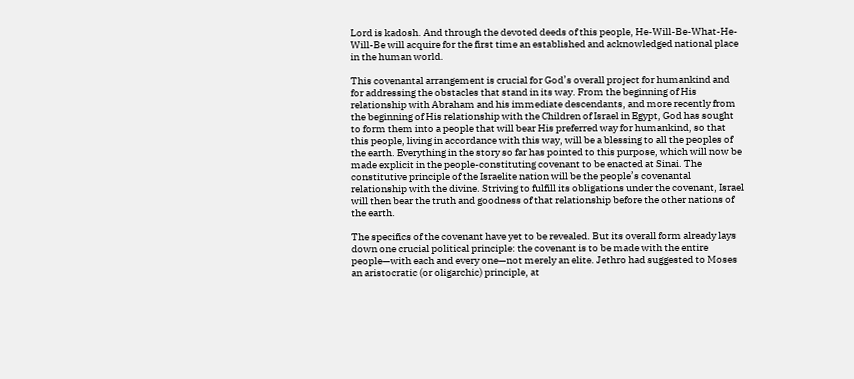Lord is kadosh. And through the devoted deeds of this people, He-Will-Be-What-He-Will-Be will acquire for the first time an established and acknowledged national place in the human world.

This covenantal arrangement is crucial for God’s overall project for humankind and for addressing the obstacles that stand in its way. From the beginning of His relationship with Abraham and his immediate descendants, and more recently from the beginning of His relationship with the Children of Israel in Egypt, God has sought to form them into a people that will bear His preferred way for humankind, so that this people, living in accordance with this way, will be a blessing to all the peoples of the earth. Everything in the story so far has pointed to this purpose, which will now be made explicit in the people-constituting covenant to be enacted at Sinai. The constitutive principle of the Israelite nation will be the people’s covenantal relationship with the divine. Striving to fulfill its obligations under the covenant, Israel will then bear the truth and goodness of that relationship before the other nations of the earth.

The specifics of the covenant have yet to be revealed. But its overall form already lays down one crucial political principle: the covenant is to be made with the entire people—with each and every one—not merely an elite. Jethro had suggested to Moses an aristocratic (or oligarchic) principle, at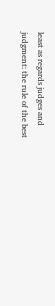least as regards judges and judgment: the rule of the best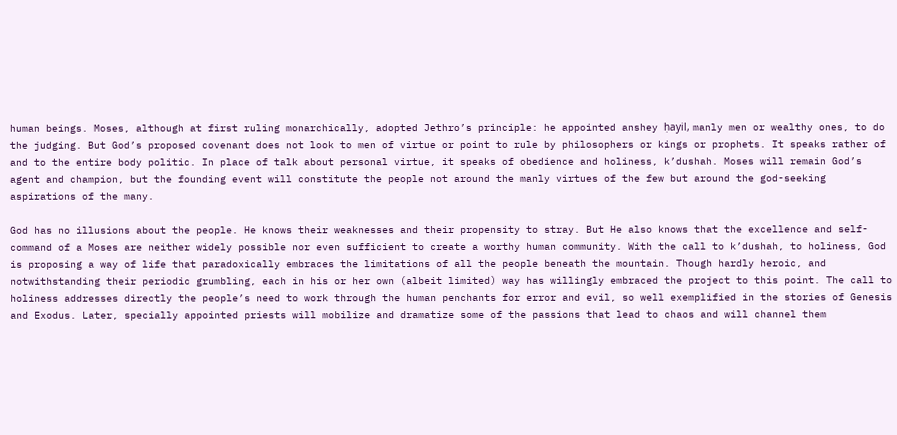human beings. Moses, although at first ruling monarchically, adopted Jethro’s principle: he appointed anshey ḥayil, manly men or wealthy ones, to do the judging. But God’s proposed covenant does not look to men of virtue or point to rule by philosophers or kings or prophets. It speaks rather of and to the entire body politic. In place of talk about personal virtue, it speaks of obedience and holiness, k’dushah. Moses will remain God’s agent and champion, but the founding event will constitute the people not around the manly virtues of the few but around the god-seeking aspirations of the many.

God has no illusions about the people. He knows their weaknesses and their propensity to stray. But He also knows that the excellence and self-command of a Moses are neither widely possible nor even sufficient to create a worthy human community. With the call to k’dushah, to holiness, God is proposing a way of life that paradoxically embraces the limitations of all the people beneath the mountain. Though hardly heroic, and notwithstanding their periodic grumbling, each in his or her own (albeit limited) way has willingly embraced the project to this point. The call to holiness addresses directly the people’s need to work through the human penchants for error and evil, so well exemplified in the stories of Genesis and Exodus. Later, specially appointed priests will mobilize and dramatize some of the passions that lead to chaos and will channel them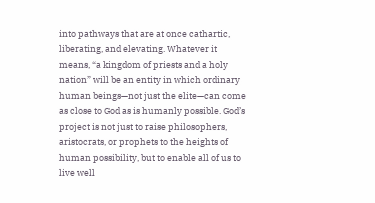into pathways that are at once cathartic, liberating, and elevating. Whatever it means, “a kingdom of priests and a holy nation” will be an entity in which ordinary human beings—not just the elite—can come as close to God as is humanly possible. God’s project is not just to raise philosophers, aristocrats, or prophets to the heights of human possibility, but to enable all of us to live well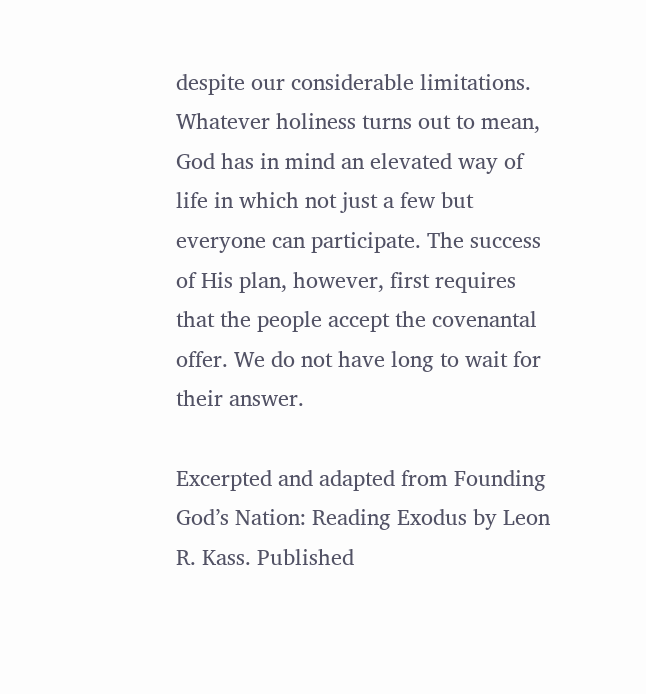despite our considerable limitations. Whatever holiness turns out to mean, God has in mind an elevated way of life in which not just a few but everyone can participate. The success of His plan, however, first requires that the people accept the covenantal offer. We do not have long to wait for their answer.

Excerpted and adapted from Founding God’s Nation: Reading Exodus by Leon R. Kass. Published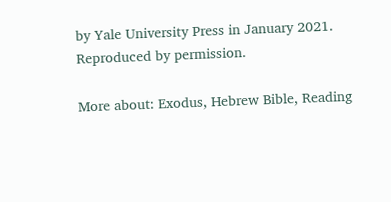by Yale University Press in January 2021. Reproduced by permission.

More about: Exodus, Hebrew Bible, Reading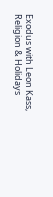Exodus with Leon Kass, Religion & Holidays